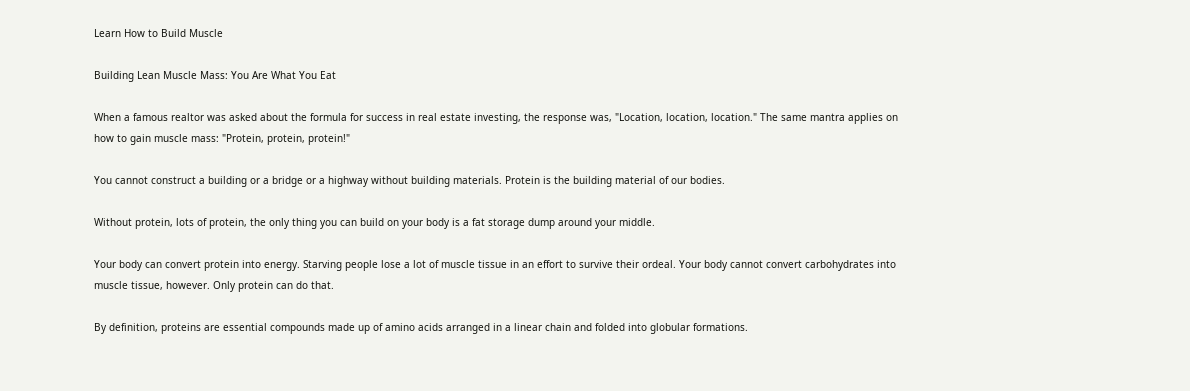Learn How to Build Muscle

Building Lean Muscle Mass: You Are What You Eat

When a famous realtor was asked about the formula for success in real estate investing, the response was, "Location, location, location." The same mantra applies on how to gain muscle mass: "Protein, protein, protein!"

You cannot construct a building or a bridge or a highway without building materials. Protein is the building material of our bodies.

Without protein, lots of protein, the only thing you can build on your body is a fat storage dump around your middle.

Your body can convert protein into energy. Starving people lose a lot of muscle tissue in an effort to survive their ordeal. Your body cannot convert carbohydrates into muscle tissue, however. Only protein can do that.

By definition, proteins are essential compounds made up of amino acids arranged in a linear chain and folded into globular formations.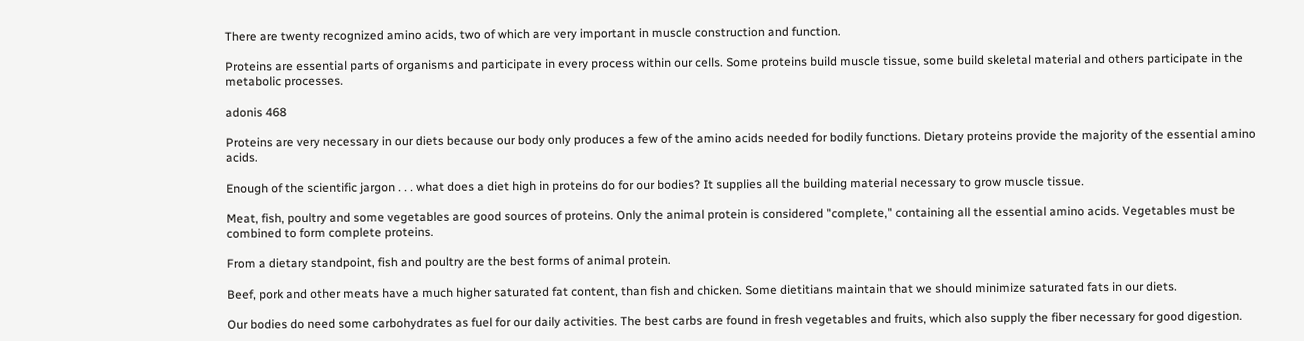There are twenty recognized amino acids, two of which are very important in muscle construction and function.

Proteins are essential parts of organisms and participate in every process within our cells. Some proteins build muscle tissue, some build skeletal material and others participate in the metabolic processes.

adonis 468

Proteins are very necessary in our diets because our body only produces a few of the amino acids needed for bodily functions. Dietary proteins provide the majority of the essential amino acids.

Enough of the scientific jargon . . . what does a diet high in proteins do for our bodies? It supplies all the building material necessary to grow muscle tissue.

Meat, fish, poultry and some vegetables are good sources of proteins. Only the animal protein is considered "complete," containing all the essential amino acids. Vegetables must be combined to form complete proteins.

From a dietary standpoint, fish and poultry are the best forms of animal protein.

Beef, pork and other meats have a much higher saturated fat content, than fish and chicken. Some dietitians maintain that we should minimize saturated fats in our diets.

Our bodies do need some carbohydrates as fuel for our daily activities. The best carbs are found in fresh vegetables and fruits, which also supply the fiber necessary for good digestion.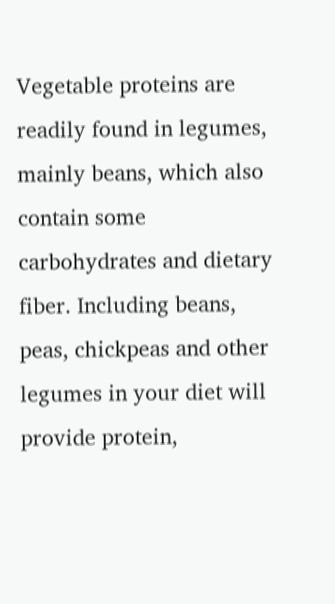Vegetable proteins are readily found in legumes, mainly beans, which also contain some carbohydrates and dietary fiber. Including beans, peas, chickpeas and other legumes in your diet will provide protein,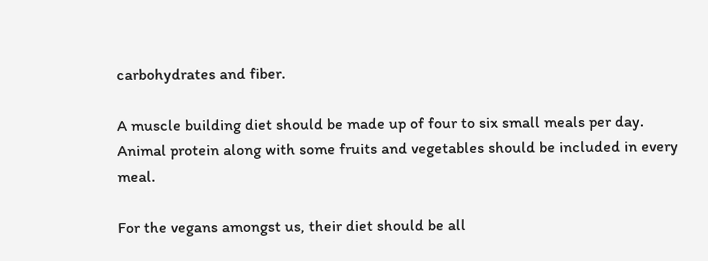carbohydrates and fiber.

A muscle building diet should be made up of four to six small meals per day. Animal protein along with some fruits and vegetables should be included in every meal.

For the vegans amongst us, their diet should be all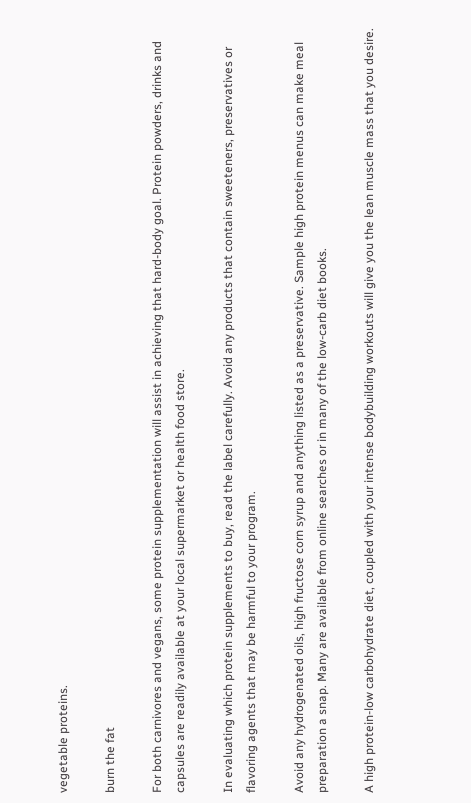vegetable proteins.

burn the fat

For both carnivores and vegans, some protein supplementation will assist in achieving that hard-body goal. Protein powders, drinks and capsules are readily available at your local supermarket or health food store.

In evaluating which protein supplements to buy, read the label carefully. Avoid any products that contain sweeteners, preservatives or flavoring agents that may be harmful to your program.

Avoid any hydrogenated oils, high fructose corn syrup and anything listed as a preservative. Sample high protein menus can make meal preparation a snap. Many are available from online searches or in many of the low-carb diet books.

A high protein-low carbohydrate diet, coupled with your intense bodybuilding workouts will give you the lean muscle mass that you desire.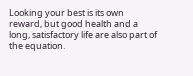Looking your best is its own reward, but good health and a long, satisfactory life are also part of the equation.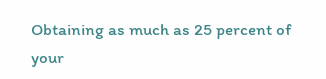Obtaining as much as 25 percent of your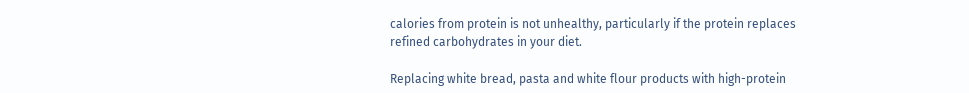calories from protein is not unhealthy, particularly if the protein replaces refined carbohydrates in your diet.

Replacing white bread, pasta and white flour products with high-protein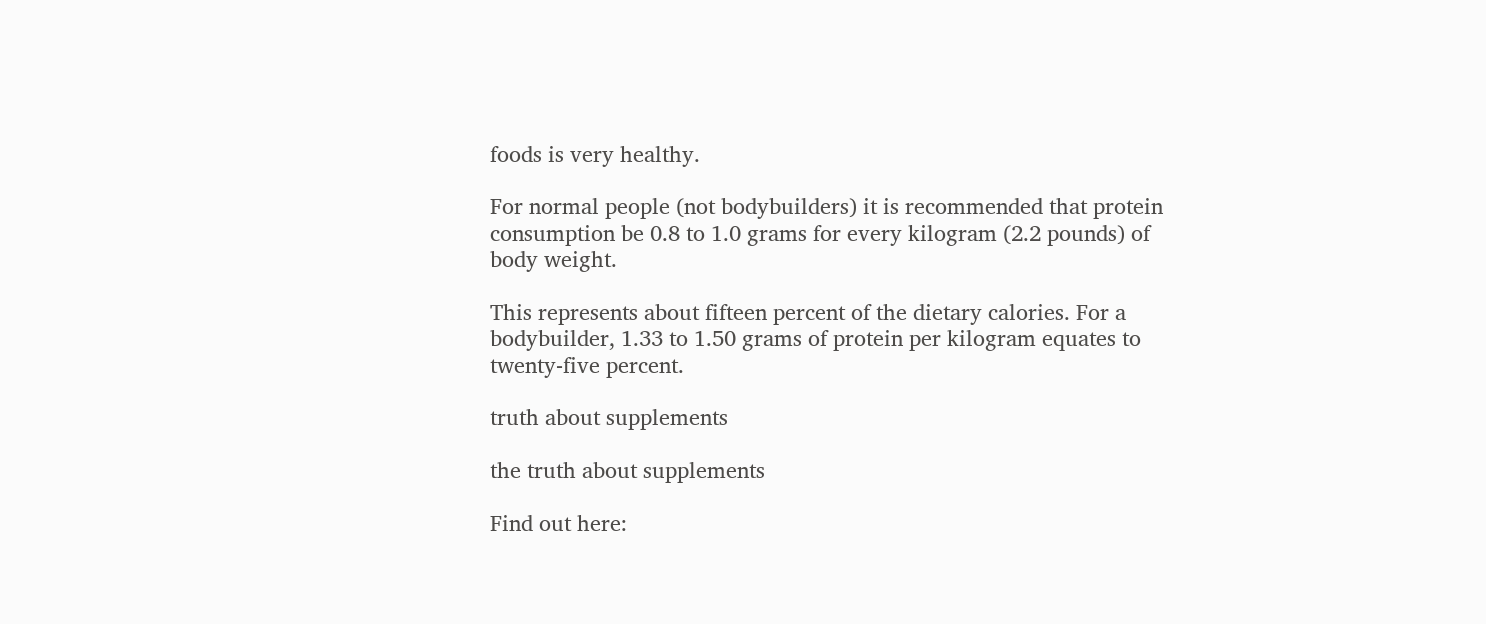foods is very healthy.

For normal people (not bodybuilders) it is recommended that protein consumption be 0.8 to 1.0 grams for every kilogram (2.2 pounds) of body weight.

This represents about fifteen percent of the dietary calories. For a bodybuilder, 1.33 to 1.50 grams of protein per kilogram equates to twenty-five percent.

truth about supplements

the truth about supplements

Find out here: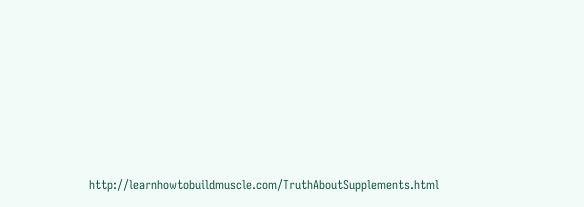http://learnhowtobuildmuscle.com/TruthAboutSupplements.html